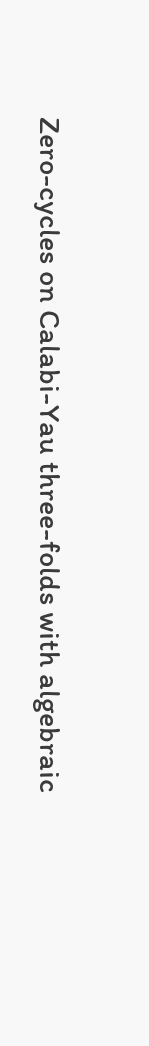Zero-cycles on Calabi-Yau three-folds with algebraic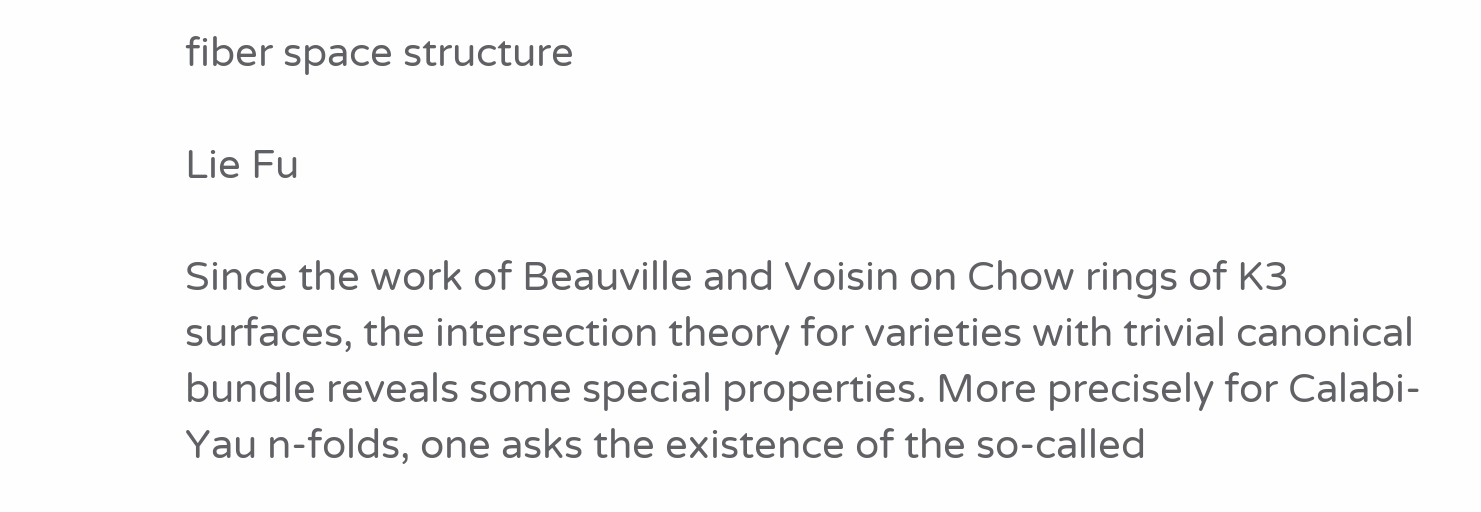fiber space structure

Lie Fu

Since the work of Beauville and Voisin on Chow rings of K3 surfaces, the intersection theory for varieties with trivial canonical bundle reveals some special properties. More precisely for Calabi-Yau n-folds, one asks the existence of the so-called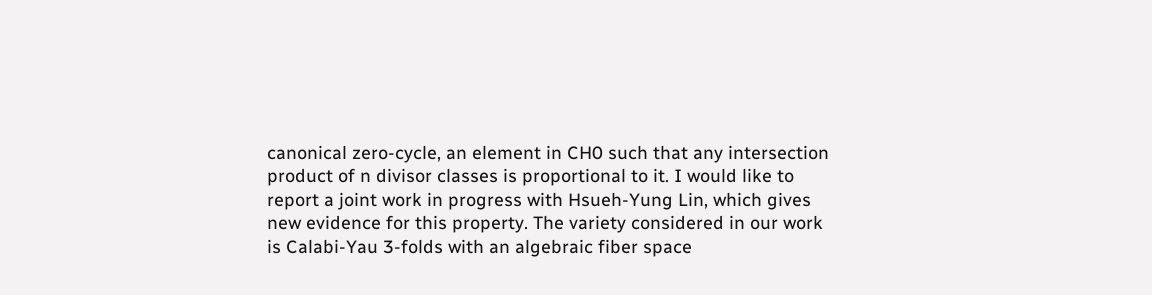canonical zero-cycle, an element in CH0 such that any intersection product of n divisor classes is proportional to it. I would like to report a joint work in progress with Hsueh-Yung Lin, which gives new evidence for this property. The variety considered in our work is Calabi-Yau 3-folds with an algebraic fiber space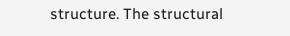structure. The structural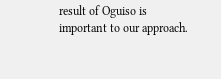result of Oguiso is important to our approach.